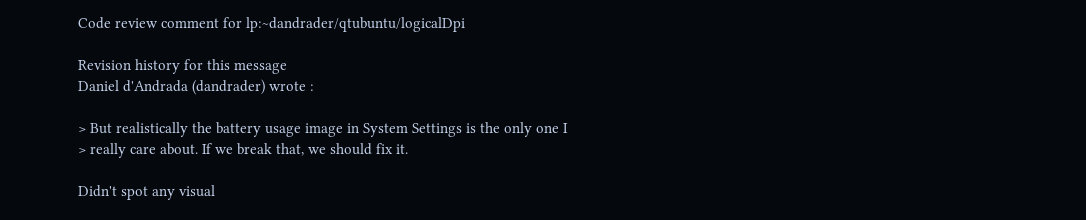Code review comment for lp:~dandrader/qtubuntu/logicalDpi

Revision history for this message
Daniel d'Andrada (dandrader) wrote :

> But realistically the battery usage image in System Settings is the only one I
> really care about. If we break that, we should fix it.

Didn't spot any visual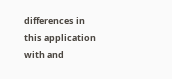differences in this application with and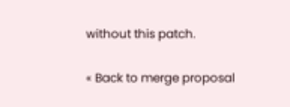without this patch.

« Back to merge proposal